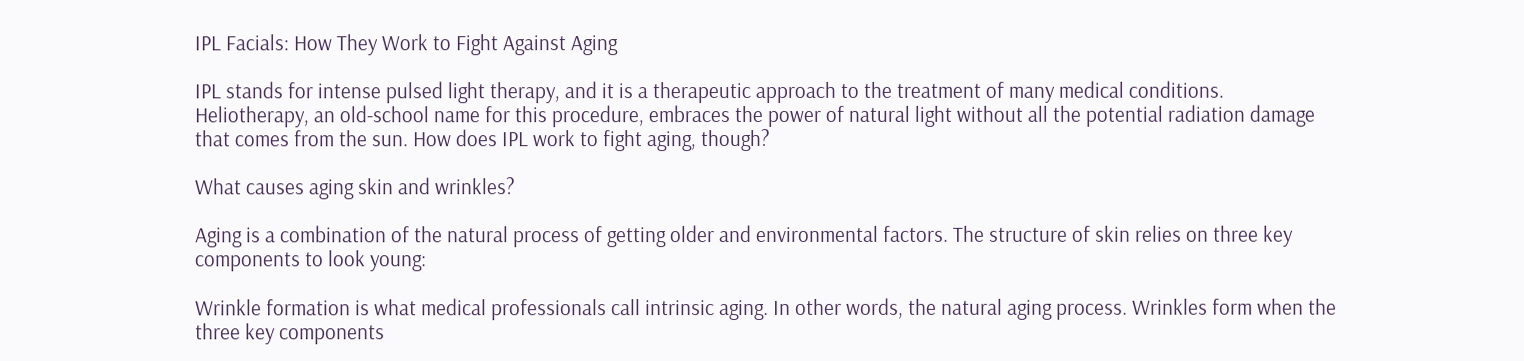IPL Facials: How They Work to Fight Against Aging

IPL stands for intense pulsed light therapy, and it is a therapeutic approach to the treatment of many medical conditions. Heliotherapy, an old-school name for this procedure, embraces the power of natural light without all the potential radiation damage that comes from the sun. How does IPL work to fight aging, though?

What causes aging skin and wrinkles?

Aging is a combination of the natural process of getting older and environmental factors. The structure of skin relies on three key components to look young:

Wrinkle formation is what medical professionals call intrinsic aging. In other words, the natural aging process. Wrinkles form when the three key components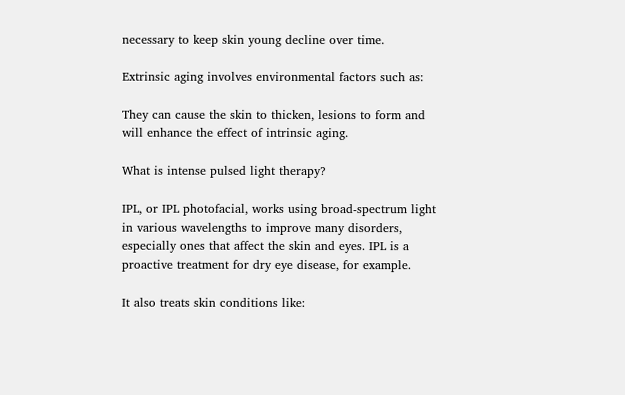necessary to keep skin young decline over time.

Extrinsic aging involves environmental factors such as:

They can cause the skin to thicken, lesions to form and will enhance the effect of intrinsic aging.

What is intense pulsed light therapy?

IPL, or IPL photofacial, works using broad-spectrum light in various wavelengths to improve many disorders, especially ones that affect the skin and eyes. IPL is a proactive treatment for dry eye disease, for example.

It also treats skin conditions like: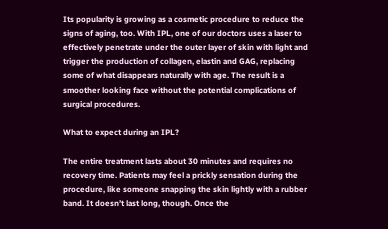Its popularity is growing as a cosmetic procedure to reduce the signs of aging, too. With IPL, one of our doctors uses a laser to effectively penetrate under the outer layer of skin with light and trigger the production of collagen, elastin and GAG, replacing some of what disappears naturally with age. The result is a smoother looking face without the potential complications of surgical procedures.

What to expect during an IPL?

The entire treatment lasts about 30 minutes and requires no recovery time. Patients may feel a prickly sensation during the procedure, like someone snapping the skin lightly with a rubber band. It doesn’t last long, though. Once the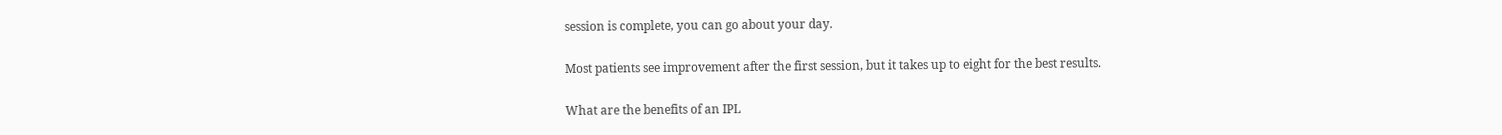session is complete, you can go about your day.

Most patients see improvement after the first session, but it takes up to eight for the best results.

What are the benefits of an IPL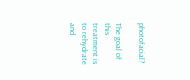photofacial?

The goal of this treatment is to rehydrate and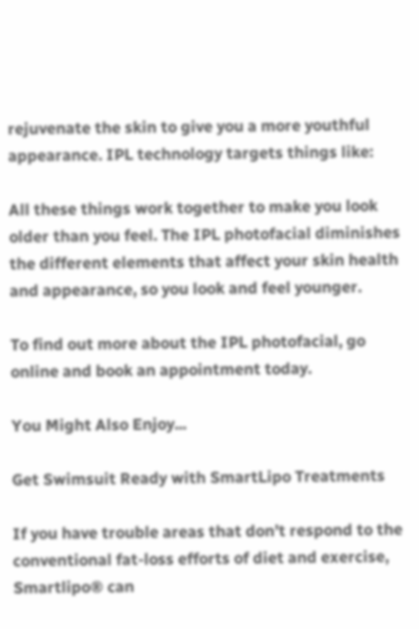rejuvenate the skin to give you a more youthful appearance. IPL technology targets things like:

All these things work together to make you look older than you feel. The IPL photofacial diminishes the different elements that affect your skin health and appearance, so you look and feel younger.

To find out more about the IPL photofacial, go online and book an appointment today.

You Might Also Enjoy...

Get Swimsuit Ready with SmartLipo Treatments

If you have trouble areas that don’t respond to the conventional fat-loss efforts of diet and exercise, Smartlipo® can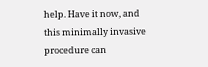help. Have it now, and this minimally invasive procedure can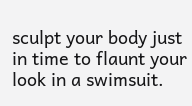sculpt your body just in time to flaunt your look in a swimsuit.